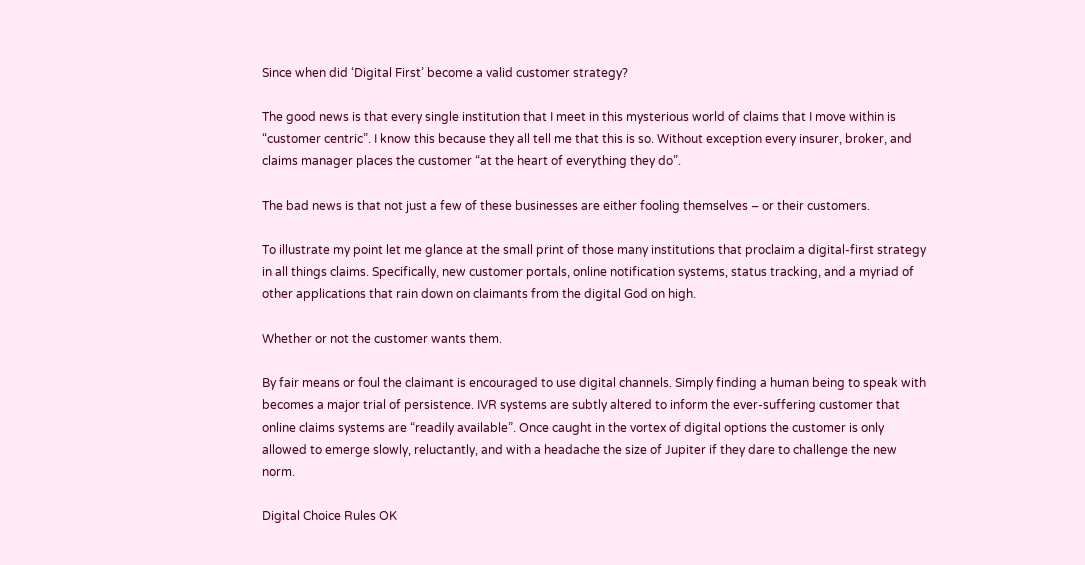Since when did ‘Digital First’ become a valid customer strategy?

The good news is that every single institution that I meet in this mysterious world of claims that I move within is “customer centric”. I know this because they all tell me that this is so. Without exception every insurer, broker, and claims manager places the customer “at the heart of everything they do”.

The bad news is that not just a few of these businesses are either fooling themselves – or their customers.

To illustrate my point let me glance at the small print of those many institutions that proclaim a digital-first strategy in all things claims. Specifically, new customer portals, online notification systems, status tracking, and a myriad of other applications that rain down on claimants from the digital God on high.

Whether or not the customer wants them.

By fair means or foul the claimant is encouraged to use digital channels. Simply finding a human being to speak with becomes a major trial of persistence. IVR systems are subtly altered to inform the ever-suffering customer that online claims systems are “readily available”. Once caught in the vortex of digital options the customer is only allowed to emerge slowly, reluctantly, and with a headache the size of Jupiter if they dare to challenge the new norm.

Digital Choice Rules OK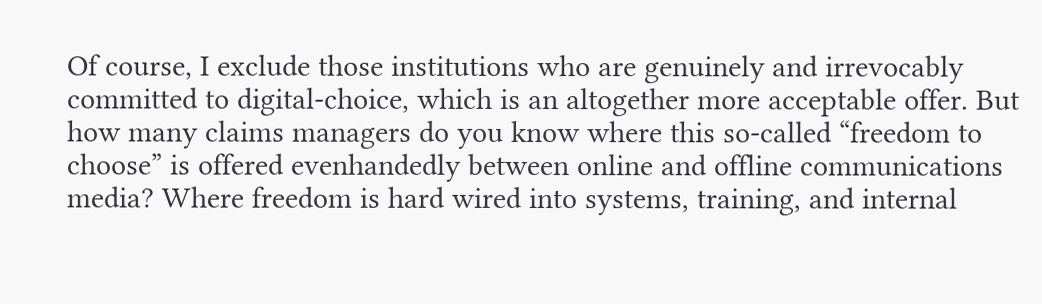Of course, I exclude those institutions who are genuinely and irrevocably committed to digital-choice, which is an altogether more acceptable offer. But how many claims managers do you know where this so-called “freedom to choose” is offered evenhandedly between online and offline communications media? Where freedom is hard wired into systems, training, and internal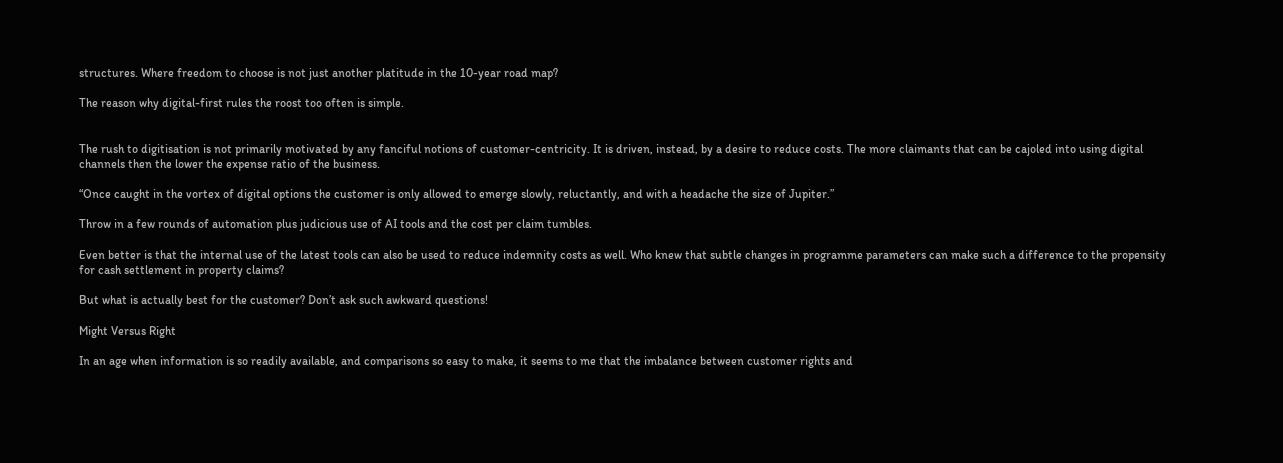structures. Where freedom to choose is not just another platitude in the 10-year road map?

The reason why digital-first rules the roost too often is simple.


The rush to digitisation is not primarily motivated by any fanciful notions of customer-centricity. It is driven, instead, by a desire to reduce costs. The more claimants that can be cajoled into using digital channels then the lower the expense ratio of the business.

“Once caught in the vortex of digital options the customer is only allowed to emerge slowly, reluctantly, and with a headache the size of Jupiter.”

Throw in a few rounds of automation plus judicious use of AI tools and the cost per claim tumbles.

Even better is that the internal use of the latest tools can also be used to reduce indemnity costs as well. Who knew that subtle changes in programme parameters can make such a difference to the propensity for cash settlement in property claims?

But what is actually best for the customer? Don’t ask such awkward questions!

Might Versus Right

In an age when information is so readily available, and comparisons so easy to make, it seems to me that the imbalance between customer rights and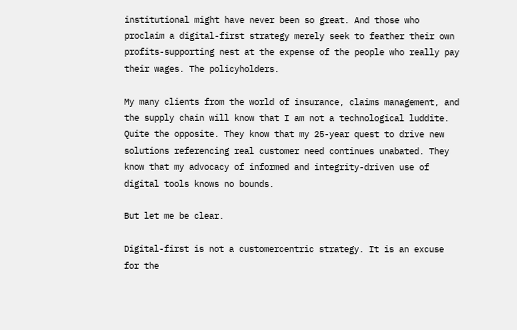institutional might have never been so great. And those who proclaim a digital-first strategy merely seek to feather their own profits-supporting nest at the expense of the people who really pay their wages. The policyholders.

My many clients from the world of insurance, claims management, and the supply chain will know that I am not a technological luddite. Quite the opposite. They know that my 25-year quest to drive new solutions referencing real customer need continues unabated. They know that my advocacy of informed and integrity-driven use of digital tools knows no bounds.

But let me be clear.

Digital-first is not a customercentric strategy. It is an excuse for the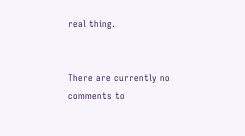real thing.


There are currently no comments to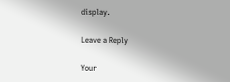display.

Leave a Reply

Your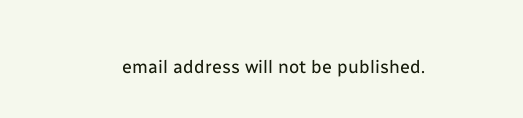email address will not be published.